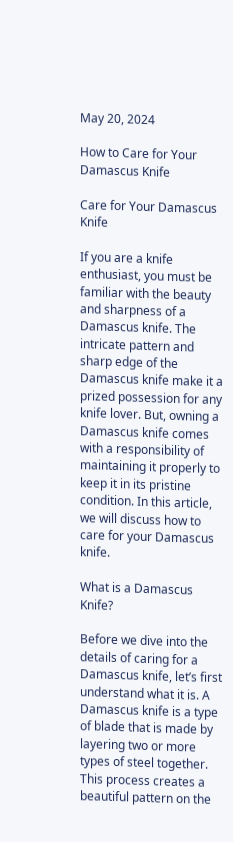May 20, 2024

How to Care for Your Damascus Knife

Care for Your Damascus Knife

If you are a knife enthusiast, you must be familiar with the beauty and sharpness of a Damascus knife. The intricate pattern and sharp edge of the Damascus knife make it a prized possession for any knife lover. But, owning a Damascus knife comes with a responsibility of maintaining it properly to keep it in its pristine condition. In this article, we will discuss how to care for your Damascus knife.

What is a Damascus Knife?

Before we dive into the details of caring for a Damascus knife, let’s first understand what it is. A Damascus knife is a type of blade that is made by layering two or more types of steel together. This process creates a beautiful pattern on the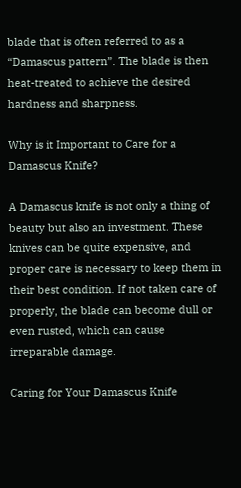blade that is often referred to as a “Damascus pattern”. The blade is then heat-treated to achieve the desired hardness and sharpness.

Why is it Important to Care for a Damascus Knife?

A Damascus knife is not only a thing of beauty but also an investment. These knives can be quite expensive, and proper care is necessary to keep them in their best condition. If not taken care of properly, the blade can become dull or even rusted, which can cause irreparable damage.

Caring for Your Damascus Knife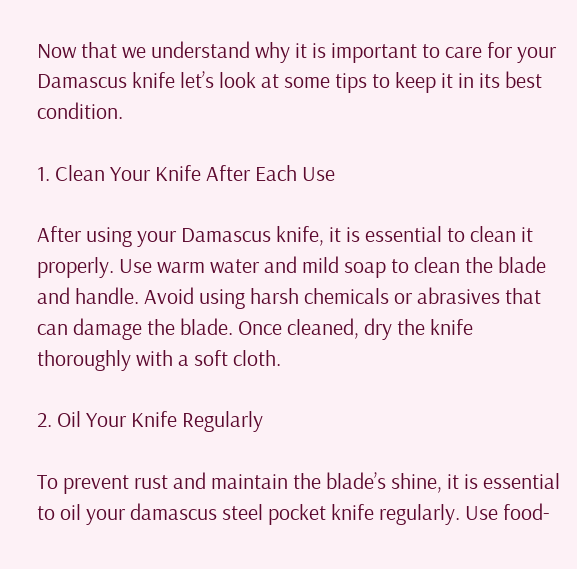Now that we understand why it is important to care for your Damascus knife let’s look at some tips to keep it in its best condition.

1. Clean Your Knife After Each Use

After using your Damascus knife, it is essential to clean it properly. Use warm water and mild soap to clean the blade and handle. Avoid using harsh chemicals or abrasives that can damage the blade. Once cleaned, dry the knife thoroughly with a soft cloth.

2. Oil Your Knife Regularly

To prevent rust and maintain the blade’s shine, it is essential to oil your damascus steel pocket knife regularly. Use food-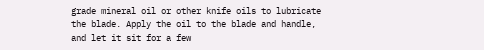grade mineral oil or other knife oils to lubricate the blade. Apply the oil to the blade and handle, and let it sit for a few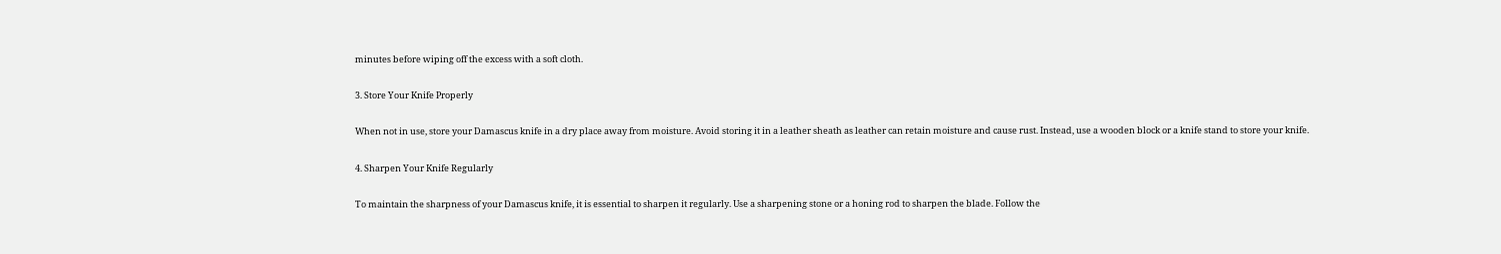minutes before wiping off the excess with a soft cloth.

3. Store Your Knife Properly

When not in use, store your Damascus knife in a dry place away from moisture. Avoid storing it in a leather sheath as leather can retain moisture and cause rust. Instead, use a wooden block or a knife stand to store your knife.

4. Sharpen Your Knife Regularly

To maintain the sharpness of your Damascus knife, it is essential to sharpen it regularly. Use a sharpening stone or a honing rod to sharpen the blade. Follow the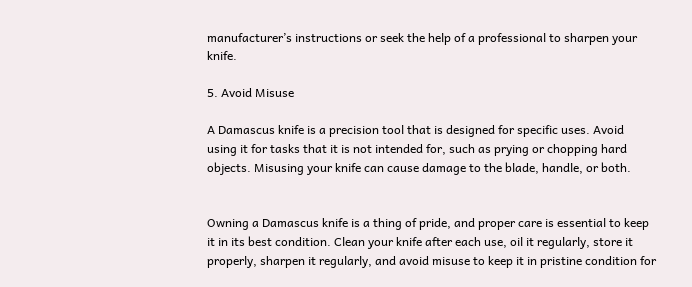manufacturer’s instructions or seek the help of a professional to sharpen your knife.

5. Avoid Misuse

A Damascus knife is a precision tool that is designed for specific uses. Avoid using it for tasks that it is not intended for, such as prying or chopping hard objects. Misusing your knife can cause damage to the blade, handle, or both.


Owning a Damascus knife is a thing of pride, and proper care is essential to keep it in its best condition. Clean your knife after each use, oil it regularly, store it properly, sharpen it regularly, and avoid misuse to keep it in pristine condition for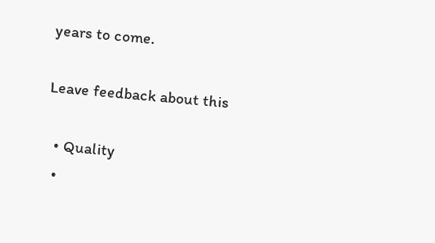years to come.

Leave feedback about this

  • Quality
  •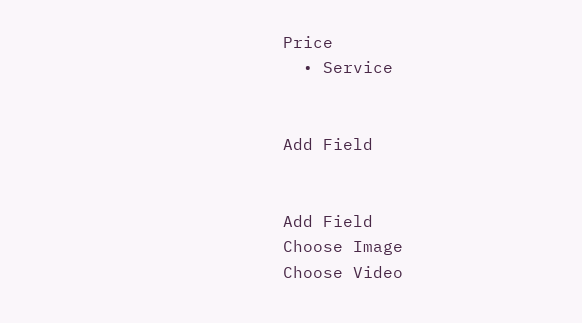Price
  • Service


Add Field


Add Field
Choose Image
Choose Video